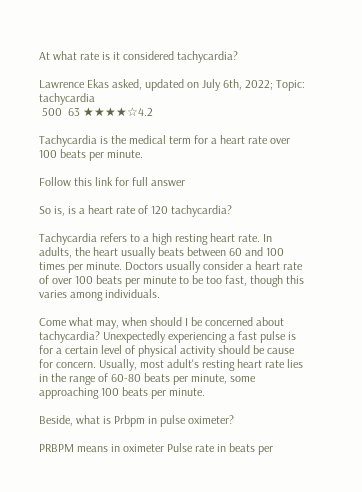At what rate is it considered tachycardia?

Lawrence Ekas asked, updated on July 6th, 2022; Topic: tachycardia
 500  63 ★★★★☆4.2

Tachycardia is the medical term for a heart rate over 100 beats per minute.

Follow this link for full answer

So is, is a heart rate of 120 tachycardia?

Tachycardia refers to a high resting heart rate. In adults, the heart usually beats between 60 and 100 times per minute. Doctors usually consider a heart rate of over 100 beats per minute to be too fast, though this varies among individuals.

Come what may, when should I be concerned about tachycardia? Unexpectedly experiencing a fast pulse is for a certain level of physical activity should be cause for concern. Usually, most adult's resting heart rate lies in the range of 60-80 beats per minute, some approaching 100 beats per minute.

Beside, what is Prbpm in pulse oximeter?

PRBPM means in oximeter Pulse rate in beats per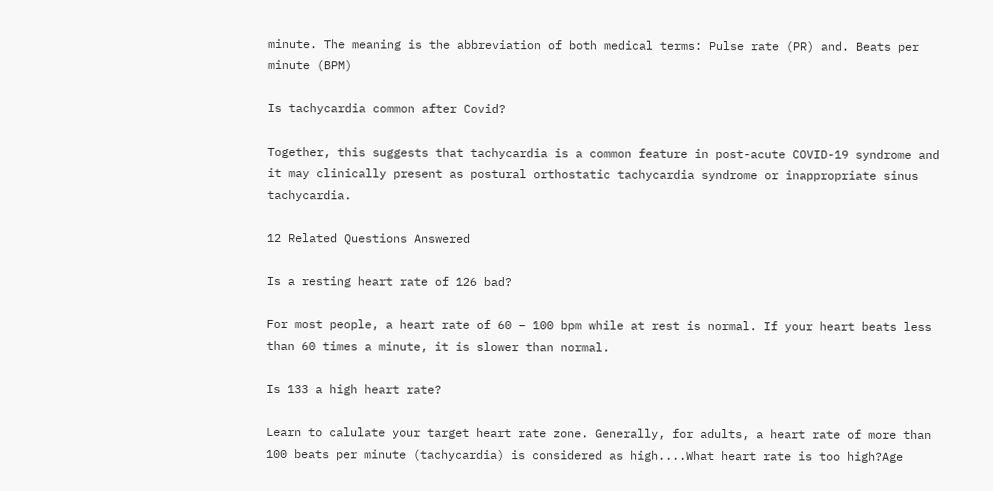minute. The meaning is the abbreviation of both medical terms: Pulse rate (PR) and. Beats per minute (BPM)

Is tachycardia common after Covid?

Together, this suggests that tachycardia is a common feature in post-acute COVID-19 syndrome and it may clinically present as postural orthostatic tachycardia syndrome or inappropriate sinus tachycardia.

12 Related Questions Answered

Is a resting heart rate of 126 bad?

For most people, a heart rate of 60 – 100 bpm while at rest is normal. If your heart beats less than 60 times a minute, it is slower than normal.

Is 133 a high heart rate?

Learn to calulate your target heart rate zone. Generally, for adults, a heart rate of more than 100 beats per minute (tachycardia) is considered as high....What heart rate is too high?Age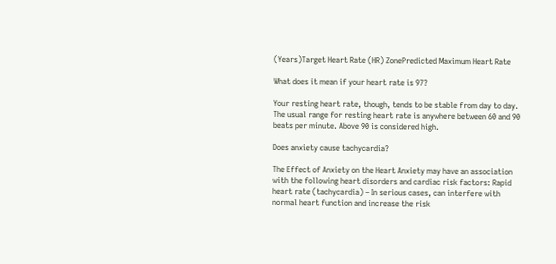(Years)Target Heart Rate (HR) ZonePredicted Maximum Heart Rate

What does it mean if your heart rate is 97?

Your resting heart rate, though, tends to be stable from day to day. The usual range for resting heart rate is anywhere between 60 and 90 beats per minute. Above 90 is considered high.

Does anxiety cause tachycardia?

The Effect of Anxiety on the Heart Anxiety may have an association with the following heart disorders and cardiac risk factors: Rapid heart rate (tachycardia) – In serious cases, can interfere with normal heart function and increase the risk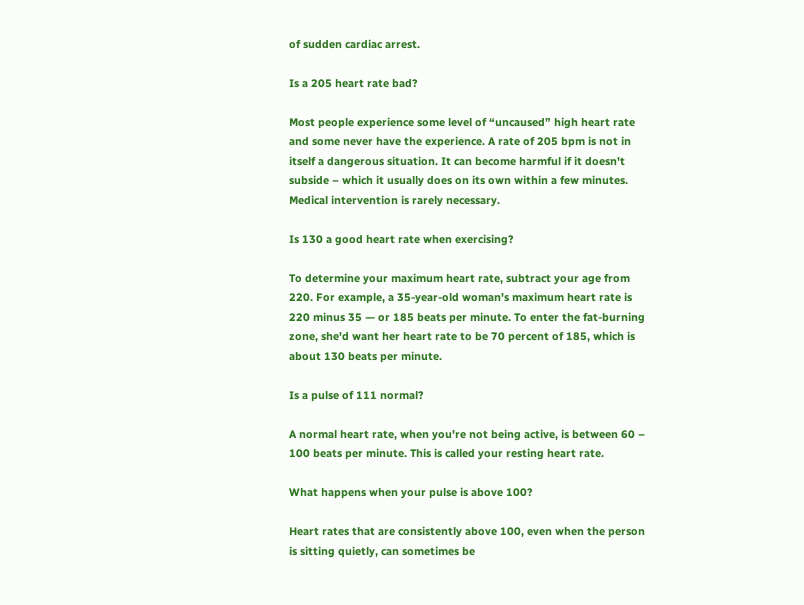of sudden cardiac arrest.

Is a 205 heart rate bad?

Most people experience some level of “uncaused” high heart rate and some never have the experience. A rate of 205 bpm is not in itself a dangerous situation. It can become harmful if it doesn't subside – which it usually does on its own within a few minutes. Medical intervention is rarely necessary.

Is 130 a good heart rate when exercising?

To determine your maximum heart rate, subtract your age from 220. For example, a 35-year-old woman's maximum heart rate is 220 minus 35 — or 185 beats per minute. To enter the fat-burning zone, she'd want her heart rate to be 70 percent of 185, which is about 130 beats per minute.

Is a pulse of 111 normal?

A normal heart rate, when you're not being active, is between 60 – 100 beats per minute. This is called your resting heart rate.

What happens when your pulse is above 100?

Heart rates that are consistently above 100, even when the person is sitting quietly, can sometimes be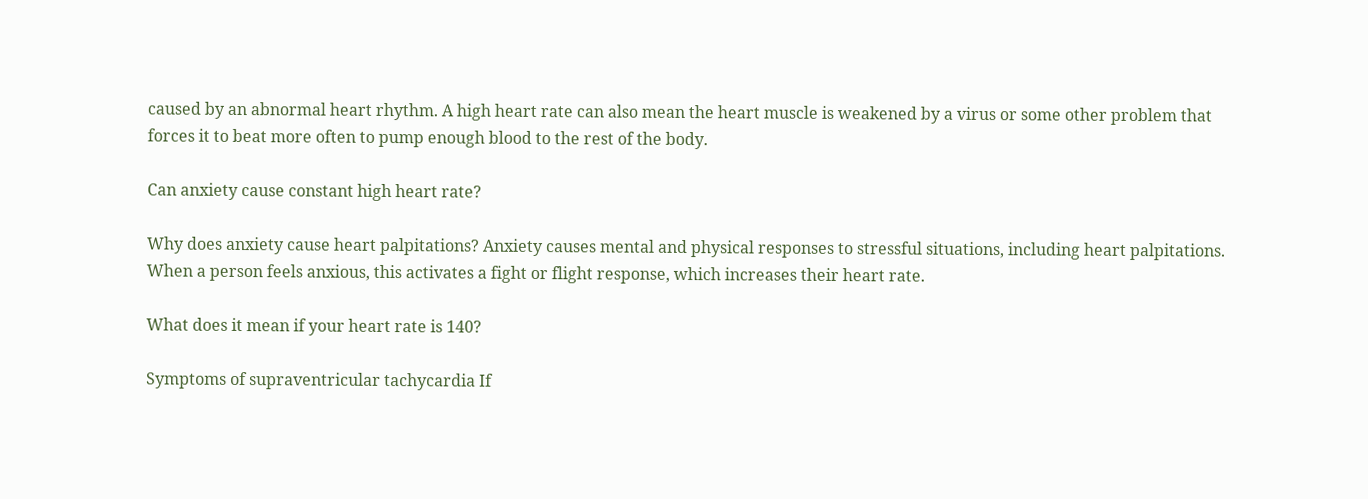caused by an abnormal heart rhythm. A high heart rate can also mean the heart muscle is weakened by a virus or some other problem that forces it to beat more often to pump enough blood to the rest of the body.

Can anxiety cause constant high heart rate?

Why does anxiety cause heart palpitations? Anxiety causes mental and physical responses to stressful situations, including heart palpitations. When a person feels anxious, this activates a fight or flight response, which increases their heart rate.

What does it mean if your heart rate is 140?

Symptoms of supraventricular tachycardia If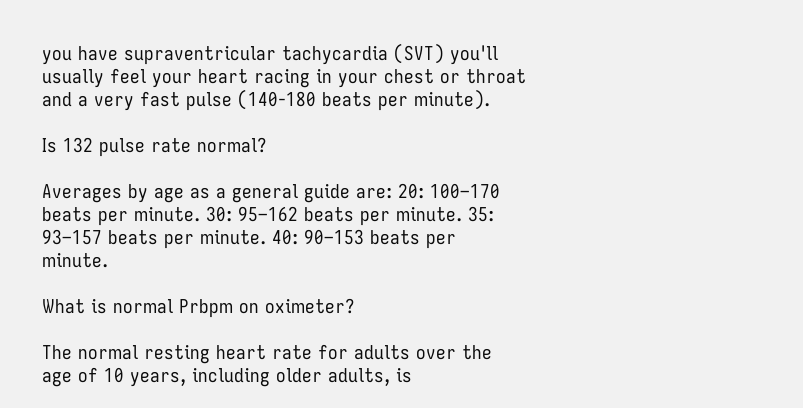you have supraventricular tachycardia (SVT) you'll usually feel your heart racing in your chest or throat and a very fast pulse (140-180 beats per minute).

Is 132 pulse rate normal?

Averages by age as a general guide are: 20: 100–170 beats per minute. 30: 95–162 beats per minute. 35: 93–157 beats per minute. 40: 90–153 beats per minute.

What is normal Prbpm on oximeter?

The normal resting heart rate for adults over the age of 10 years, including older adults, is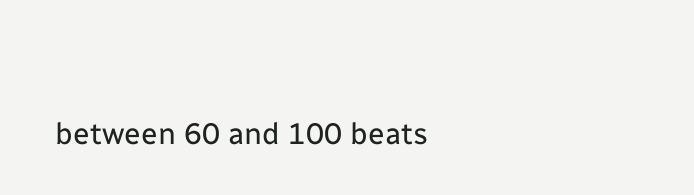between 60 and 100 beats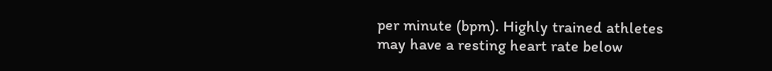per minute (bpm). Highly trained athletes may have a resting heart rate below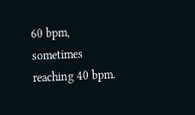60 bpm, sometimes reaching 40 bpm.